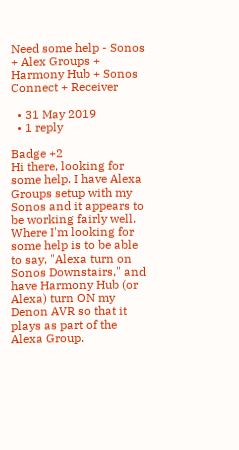Need some help - Sonos + Alex Groups + Harmony Hub + Sonos Connect + Receiver

  • 31 May 2019
  • 1 reply

Badge +2
Hi there, looking for some help. I have Alexa Groups setup with my Sonos and it appears to be working fairly well. Where I'm looking for some help is to be able to say, "Alexa turn on Sonos Downstairs," and have Harmony Hub (or Alexa) turn ON my Denon AVR so that it plays as part of the Alexa Group.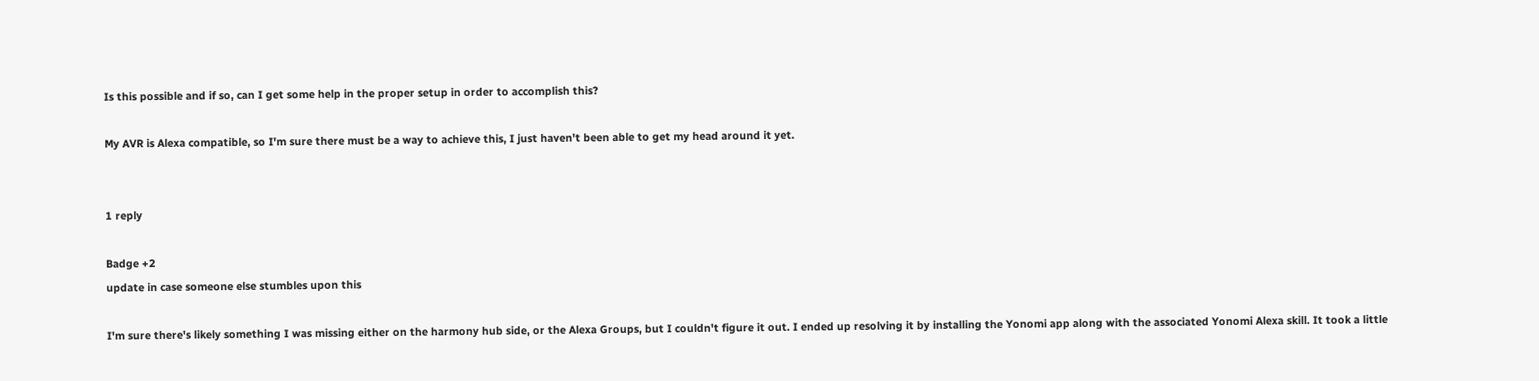Is this possible and if so, can I get some help in the proper setup in order to accomplish this?

My AVR is Alexa compatible, so I'm sure there must be a way to achieve this, I just haven't been able to get my head around it yet.


1 reply

Badge +2
update in case someone else stumbles upon this

I'm sure there's likely something I was missing either on the harmony hub side, or the Alexa Groups, but I couldn't figure it out. I ended up resolving it by installing the Yonomi app along with the associated Yonomi Alexa skill. It took a little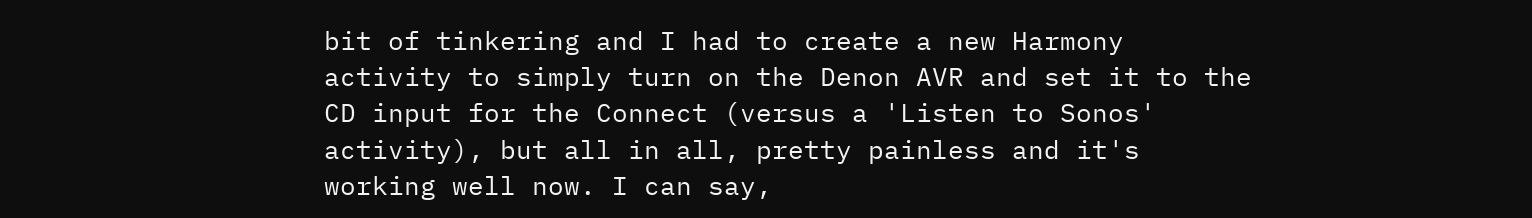bit of tinkering and I had to create a new Harmony activity to simply turn on the Denon AVR and set it to the CD input for the Connect (versus a 'Listen to Sonos' activity), but all in all, pretty painless and it's working well now. I can say,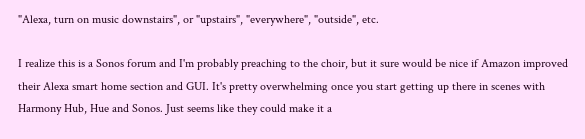"Alexa, turn on music downstairs", or "upstairs", "everywhere", "outside", etc.

I realize this is a Sonos forum and I'm probably preaching to the choir, but it sure would be nice if Amazon improved their Alexa smart home section and GUI. It's pretty overwhelming once you start getting up there in scenes with Harmony Hub, Hue and Sonos. Just seems like they could make it a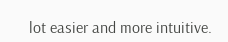lot easier and more intuitive.